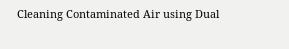Cleaning Contaminated Air using Dual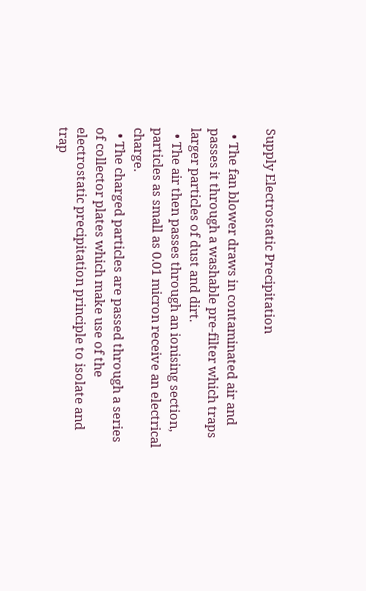Supply Electrostatic Precipitation

  • The fan blower draws in contaminated air and passes it through a washable pre-filter which traps larger particles of dust and dirt.
  • The air then passes through an ionising section, particles as small as 0.01 micron receive an electrical charge.
  • The charged particles are passed through a series of collector plates which make use of the electrostatic precipitation principle to isolate and trap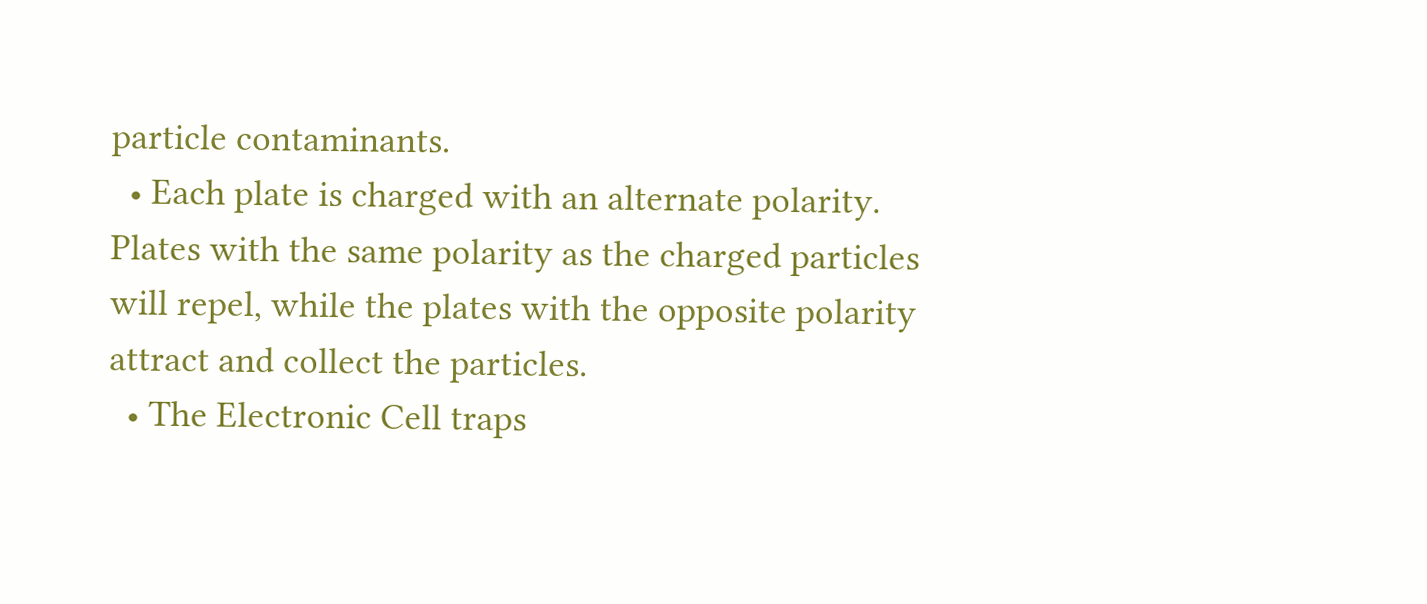particle contaminants.
  • Each plate is charged with an alternate polarity. Plates with the same polarity as the charged particles will repel, while the plates with the opposite polarity attract and collect the particles.
  • The Electronic Cell traps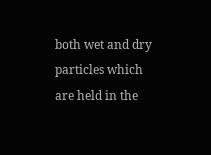both wet and dry particles which are held in the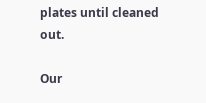plates until cleaned out.

Our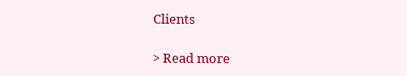Clients

> Read more